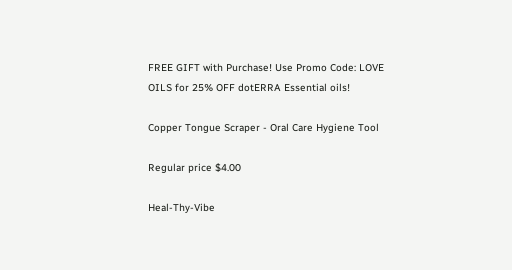FREE GIFT with Purchase! Use Promo Code: LOVE OILS for 25% OFF dotERRA Essential oils!

Copper Tongue Scraper - Oral Care Hygiene Tool

Regular price $4.00

Heal-Thy-Vibe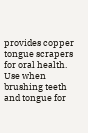provides copper tongue scrapers for oral health. Use when brushing teeth and tongue for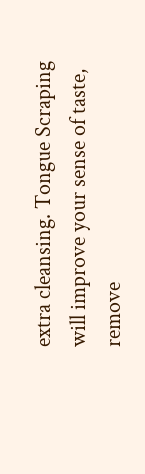extra cleansing. Tongue Scraping will improve your sense of taste, remove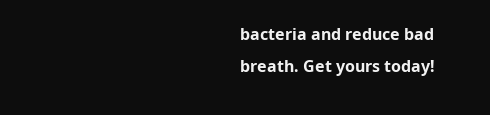bacteria and reduce bad breath. Get yours today!